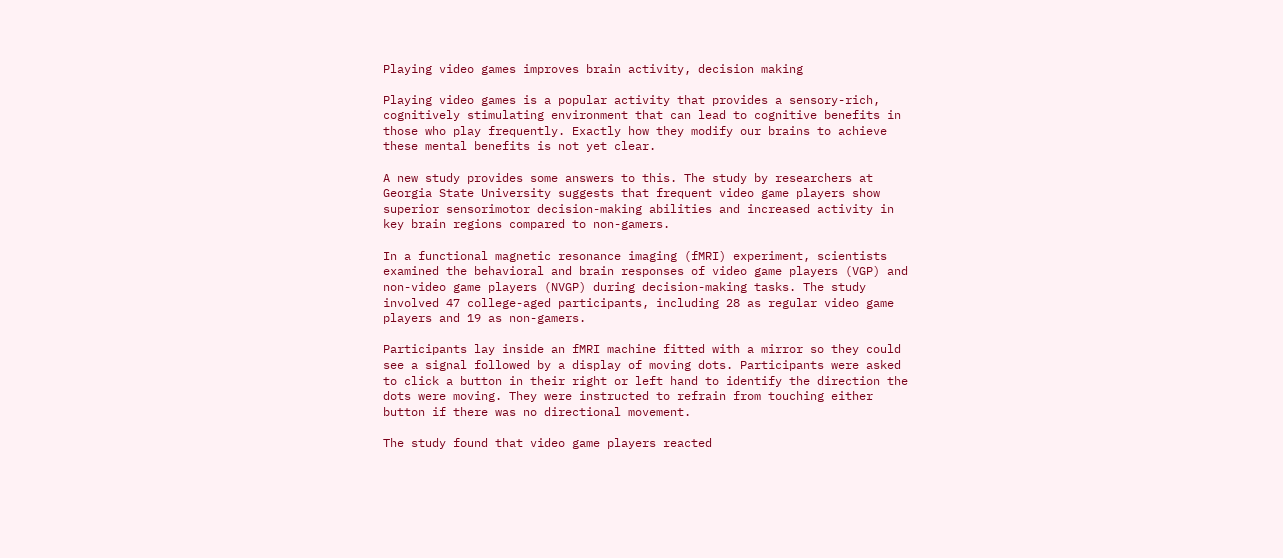Playing video games improves brain activity, decision making

Playing video games is a popular activity that provides a sensory-rich, cognitively stimulating environment that can lead to cognitive benefits in those who play frequently. Exactly how they modify our brains to achieve these mental benefits is not yet clear.

A new study provides some answers to this. The study by researchers at Georgia State University suggests that frequent video game players show superior sensorimotor decision-making abilities and increased activity in key brain regions compared to non-gamers.

In a functional magnetic resonance imaging (fMRI) experiment, scientists examined the behavioral and brain responses of video game players (VGP) and non-video game players (NVGP) during decision-making tasks. The study involved 47 college-aged participants, including 28 as regular video game players and 19 as non-gamers.

Participants lay inside an fMRI machine fitted with a mirror so they could see a signal followed by a display of moving dots. Participants were asked to click a button in their right or left hand to identify the direction the dots were moving. They were instructed to refrain from touching either button if there was no directional movement.

The study found that video game players reacted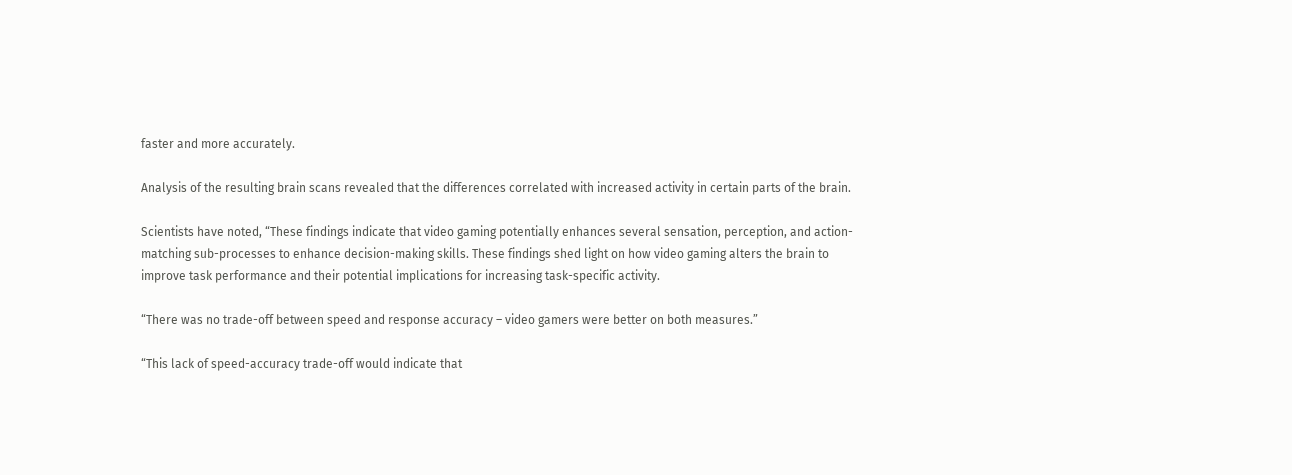faster and more accurately.

Analysis of the resulting brain scans revealed that the differences correlated with increased activity in certain parts of the brain.

Scientists have noted, “These findings indicate that video gaming potentially enhances several sensation, perception, and action-matching sub-processes to enhance decision-making skills. These findings shed light on how video gaming alters the brain to improve task performance and their potential implications for increasing task-specific activity.

“There was no trade-off between speed and response accuracy – video gamers were better on both measures.”

“This lack of speed-accuracy trade-off would indicate that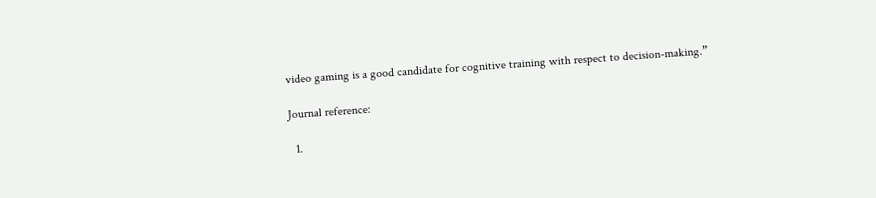video gaming is a good candidate for cognitive training with respect to decision-making.”

Journal reference:

  1.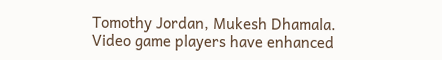Tomothy Jordan, Mukesh Dhamala. Video game players have enhanced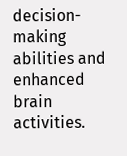decision-making abilities and enhanced brain activities.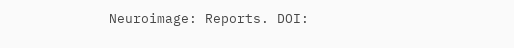Neuroimage: Reports. DOI: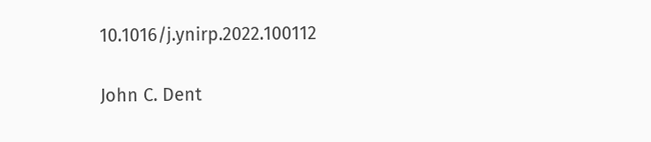10.1016/j.ynirp.2022.100112

John C. Dent